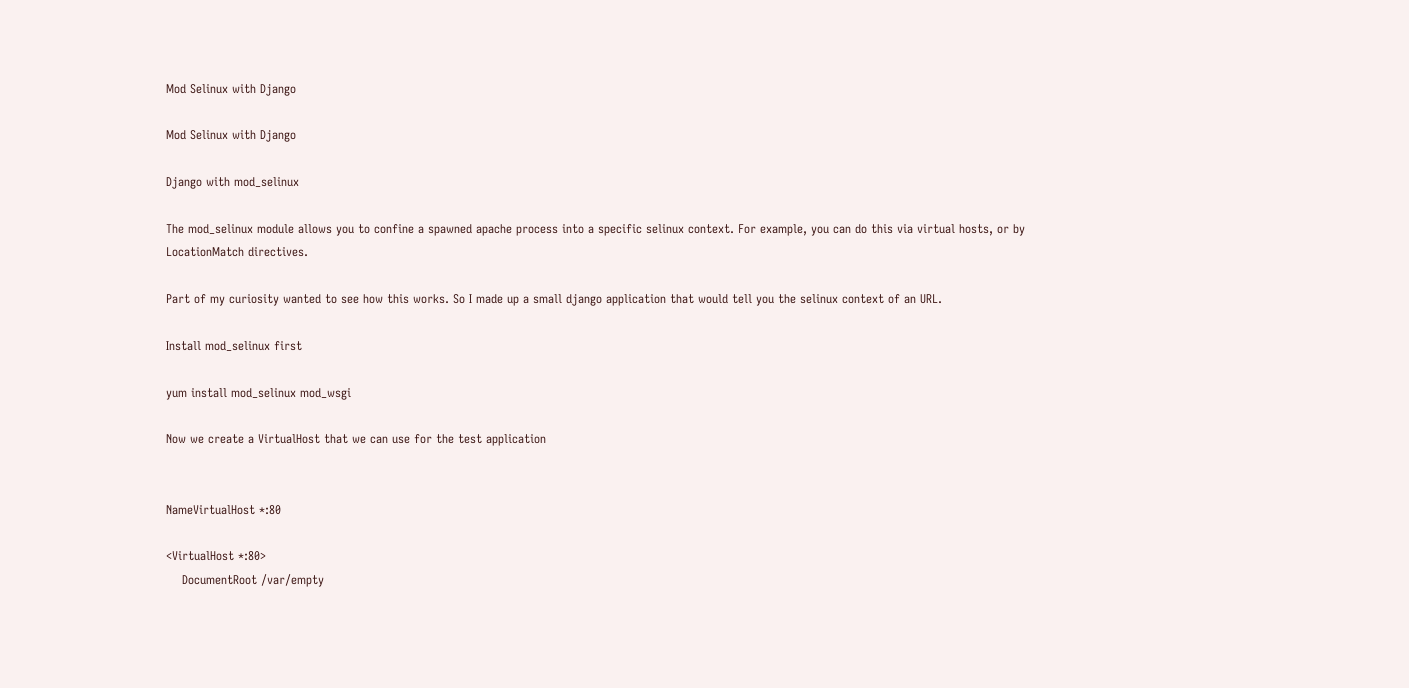Mod Selinux with Django

Mod Selinux with Django

Django with mod_selinux

The mod_selinux module allows you to confine a spawned apache process into a specific selinux context. For example, you can do this via virtual hosts, or by LocationMatch directives.

Part of my curiosity wanted to see how this works. So I made up a small django application that would tell you the selinux context of an URL.

Install mod_selinux first

yum install mod_selinux mod_wsgi

Now we create a VirtualHost that we can use for the test application


NameVirtualHost *:80

<VirtualHost *:80>
    DocumentRoot /var/empty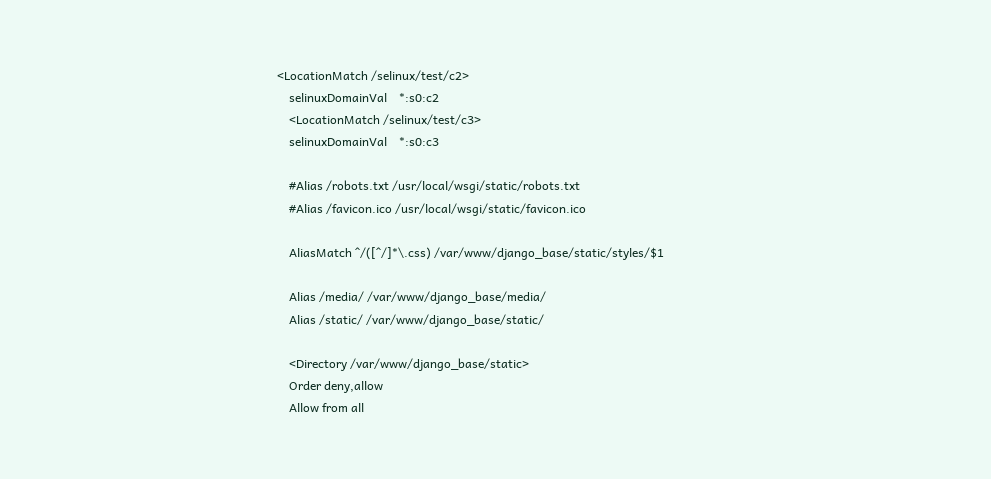<LocationMatch /selinux/test/c2>
    selinuxDomainVal    *:s0:c2
    <LocationMatch /selinux/test/c3>
    selinuxDomainVal    *:s0:c3

    #Alias /robots.txt /usr/local/wsgi/static/robots.txt
    #Alias /favicon.ico /usr/local/wsgi/static/favicon.ico

    AliasMatch ^/([^/]*\.css) /var/www/django_base/static/styles/$1

    Alias /media/ /var/www/django_base/media/
    Alias /static/ /var/www/django_base/static/

    <Directory /var/www/django_base/static>
    Order deny,allow
    Allow from all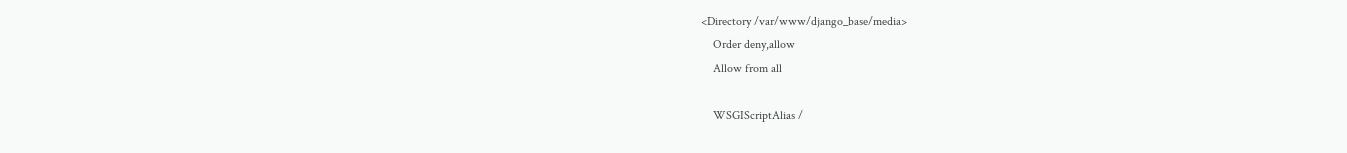<Directory /var/www/django_base/media>
    Order deny,allow
    Allow from all

    WSGIScriptAlias /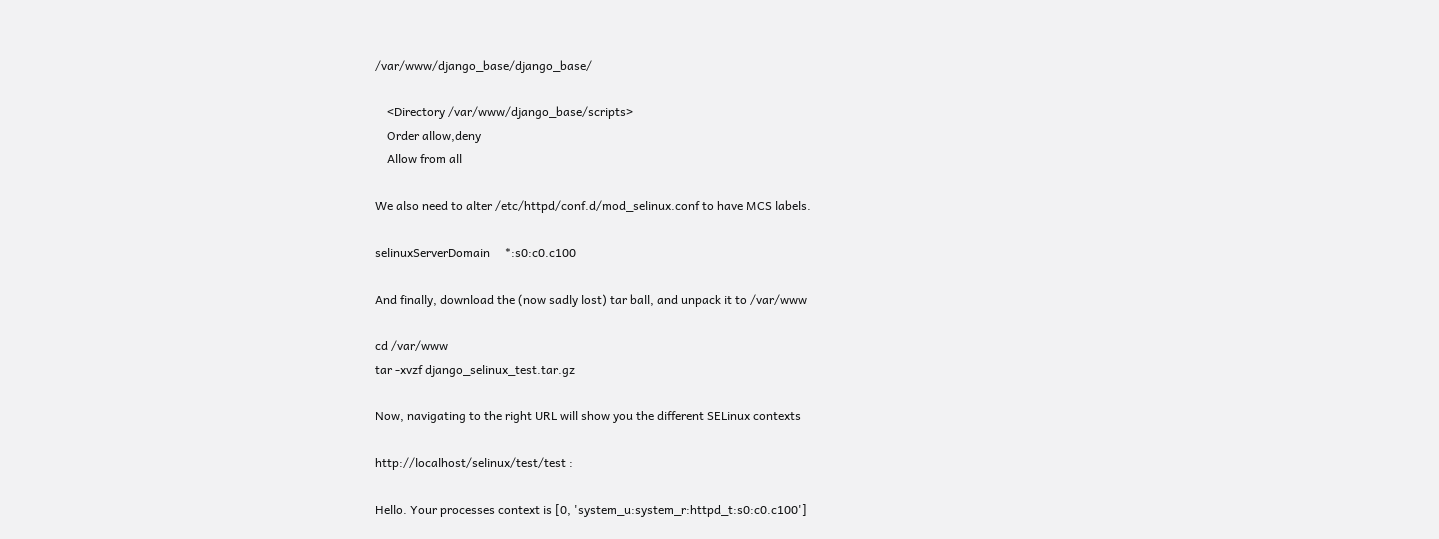/var/www/django_base/django_base/

    <Directory /var/www/django_base/scripts>
    Order allow,deny
    Allow from all

We also need to alter /etc/httpd/conf.d/mod_selinux.conf to have MCS labels.

selinuxServerDomain     *:s0:c0.c100

And finally, download the (now sadly lost) tar ball, and unpack it to /var/www

cd /var/www
tar -xvzf django_selinux_test.tar.gz

Now, navigating to the right URL will show you the different SELinux contexts

http://localhost/selinux/test/test :

Hello. Your processes context is [0, 'system_u:system_r:httpd_t:s0:c0.c100']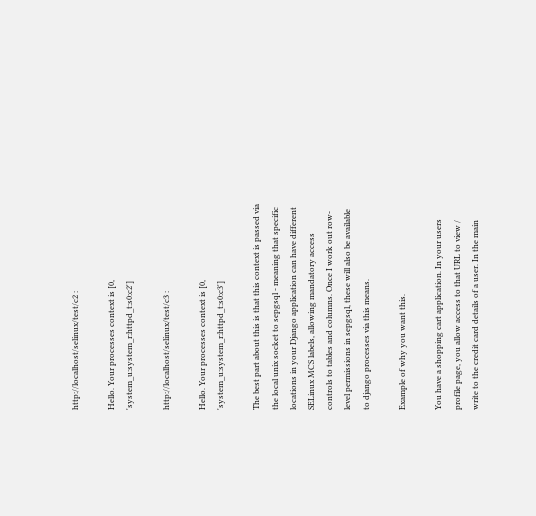http://localhost/selinux/test/c2 :

Hello. Your processes context is [0, 'system_u:system_r:httpd_t:s0:c2']

http://localhost/selinux/test/c3 :

Hello. Your processes context is [0, 'system_u:system_r:httpd_t:s0:c3']

The best part about this is that this context is passed via the local unix socket to sepgsql - meaning that specific locations in your Django application can have different SELinux MCS labels, allowing mandatory access controls to tables and columns. Once I work out row-level permissions in sepgsql, these will also be available to django processes via this means.

Example of why you want this.

You have a shopping cart application. In your users profile page, you allow access to that URL to view / write to the credit card details of a user. In the main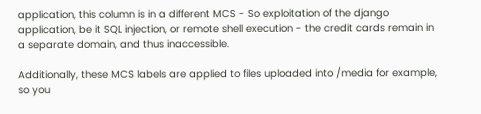application, this column is in a different MCS - So exploitation of the django application, be it SQL injection, or remote shell execution - the credit cards remain in a separate domain, and thus inaccessible.

Additionally, these MCS labels are applied to files uploaded into /media for example, so you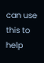can use this to help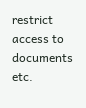restrict access to documents etc.